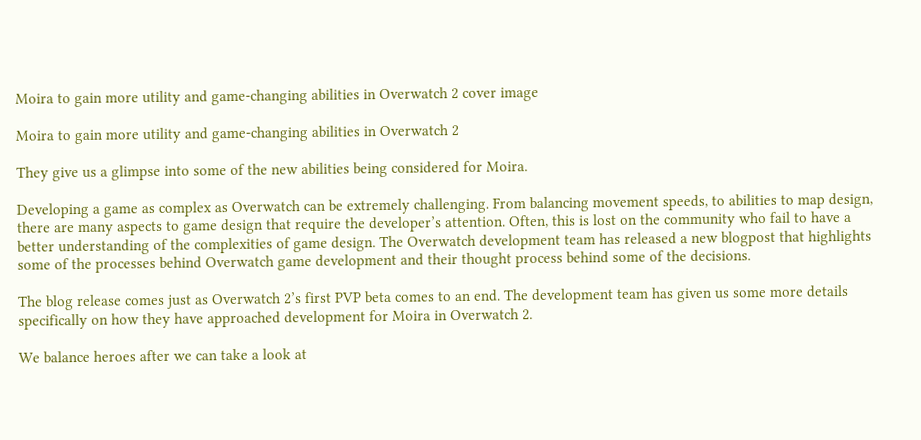Moira to gain more utility and game-changing abilities in Overwatch 2 cover image

Moira to gain more utility and game-changing abilities in Overwatch 2

They give us a glimpse into some of the new abilities being considered for Moira.

Developing a game as complex as Overwatch can be extremely challenging. From balancing movement speeds, to abilities to map design, there are many aspects to game design that require the developer’s attention. Often, this is lost on the community who fail to have a better understanding of the complexities of game design. The Overwatch development team has released a new blogpost that highlights some of the processes behind Overwatch game development and their thought process behind some of the decisions.

The blog release comes just as Overwatch 2’s first PVP beta comes to an end. The development team has given us some more details specifically on how they have approached development for Moira in Overwatch 2.

We balance heroes after we can take a look at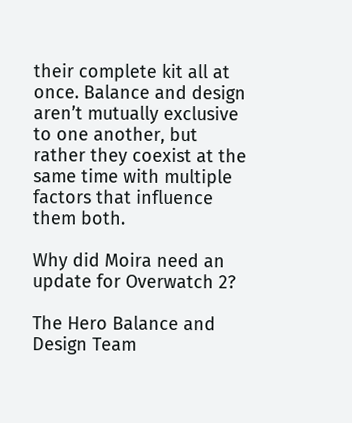their complete kit all at once. Balance and design aren’t mutually exclusive to one another, but rather they coexist at the same time with multiple factors that influence them both.

Why did Moira need an update for Overwatch 2?

The Hero Balance and Design Team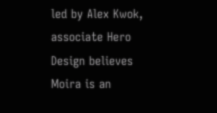led by Alex Kwok, associate Hero Design believes Moira is an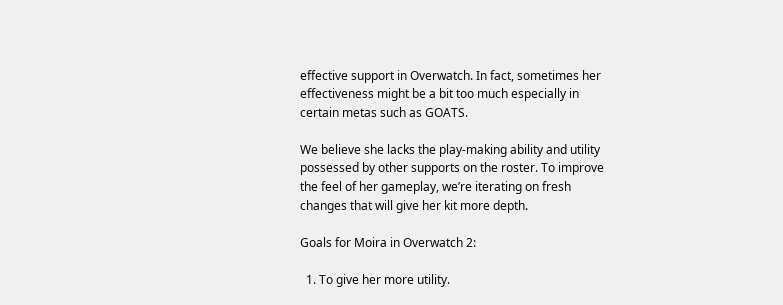effective support in Overwatch. In fact, sometimes her effectiveness might be a bit too much especially in certain metas such as GOATS.

We believe she lacks the play-making ability and utility possessed by other supports on the roster. To improve the feel of her gameplay, we’re iterating on fresh changes that will give her kit more depth.

Goals for Moira in Overwatch 2:

  1. To give her more utility.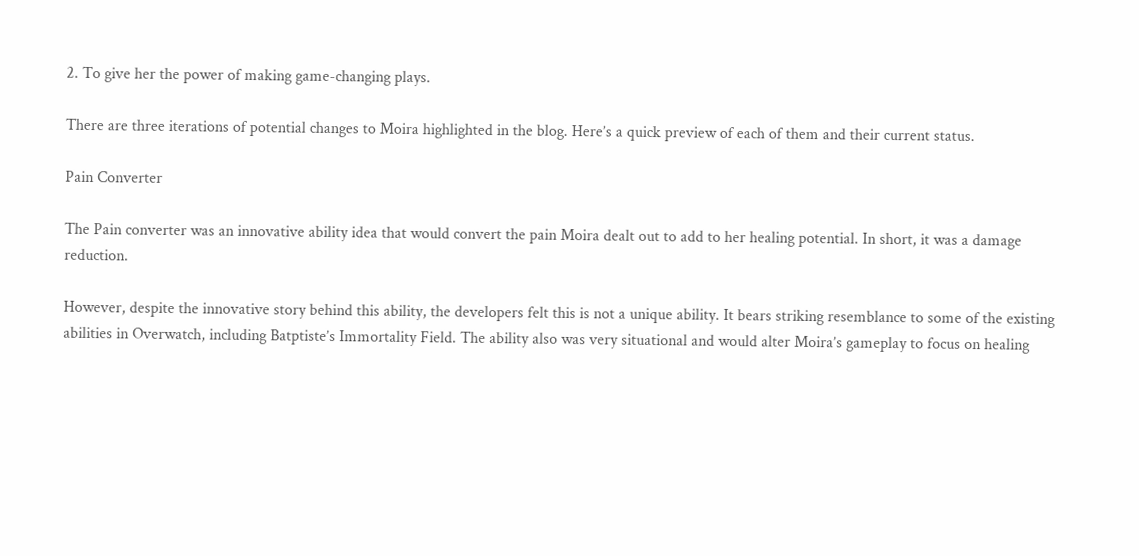2. To give her the power of making game-changing plays.

There are three iterations of potential changes to Moira highlighted in the blog. Here’s a quick preview of each of them and their current status.

Pain Converter

The Pain converter was an innovative ability idea that would convert the pain Moira dealt out to add to her healing potential. In short, it was a damage reduction.

However, despite the innovative story behind this ability, the developers felt this is not a unique ability. It bears striking resemblance to some of the existing abilities in Overwatch, including Batptiste’s Immortality Field. The ability also was very situational and would alter Moira’s gameplay to focus on healing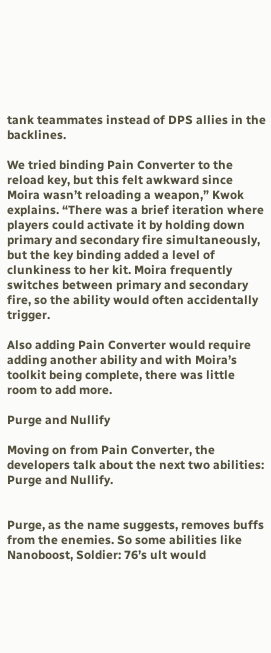tank teammates instead of DPS allies in the backlines.

We tried binding Pain Converter to the reload key, but this felt awkward since Moira wasn’t reloading a weapon,” Kwok explains. “There was a brief iteration where players could activate it by holding down primary and secondary fire simultaneously, but the key binding added a level of clunkiness to her kit. Moira frequently switches between primary and secondary fire, so the ability would often accidentally trigger.

Also adding Pain Converter would require adding another ability and with Moira’s toolkit being complete, there was little room to add more.

Purge and Nullify

Moving on from Pain Converter, the developers talk about the next two abilities: Purge and Nullify.


Purge, as the name suggests, removes buffs from the enemies. So some abilities like Nanoboost, Soldier: 76’s ult would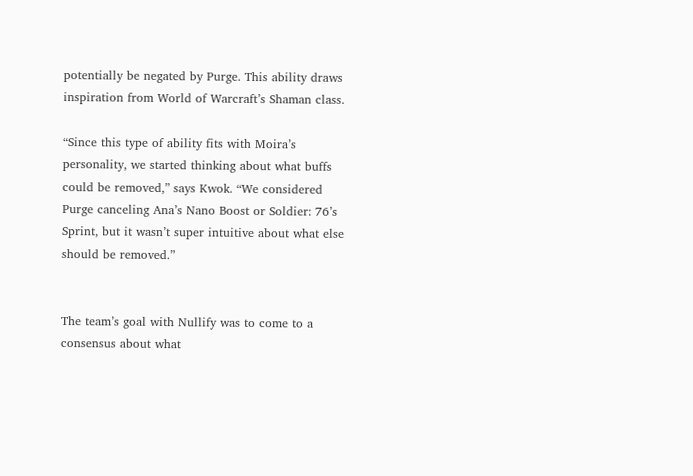potentially be negated by Purge. This ability draws inspiration from World of Warcraft’s Shaman class.

“Since this type of ability fits with Moira’s personality, we started thinking about what buffs could be removed,” says Kwok. “We considered Purge canceling Ana’s Nano Boost or Soldier: 76’s Sprint, but it wasn’t super intuitive about what else should be removed.”


The team’s goal with Nullify was to come to a consensus about what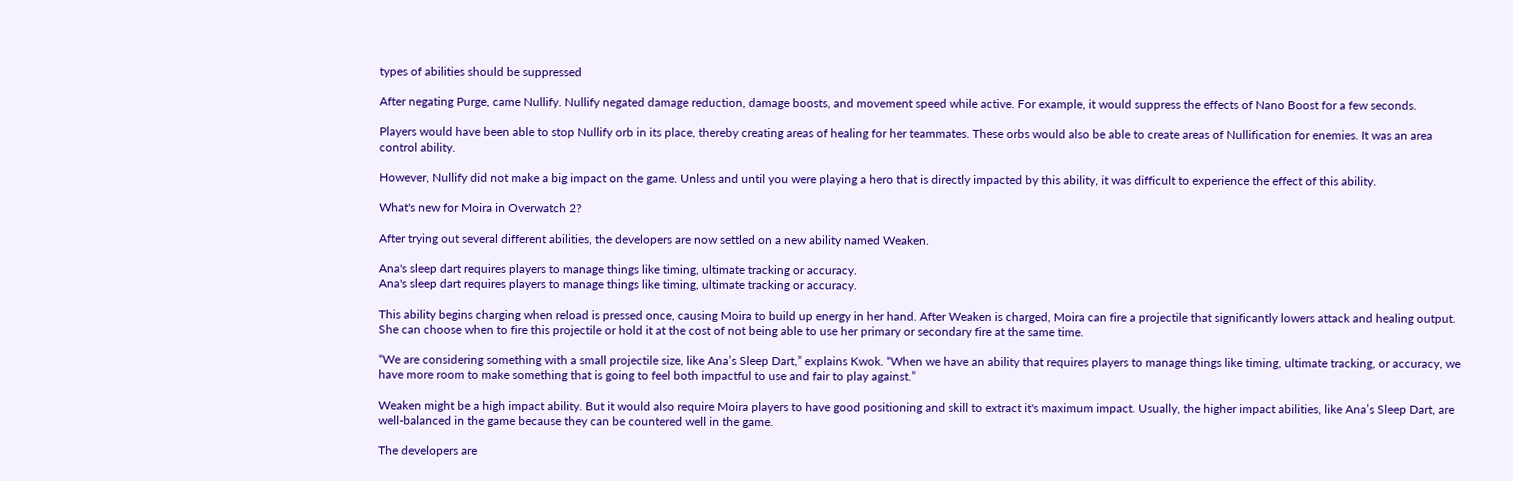types of abilities should be suppressed

After negating Purge, came Nullify. Nullify negated damage reduction, damage boosts, and movement speed while active. For example, it would suppress the effects of Nano Boost for a few seconds.

Players would have been able to stop Nullify orb in its place, thereby creating areas of healing for her teammates. These orbs would also be able to create areas of Nullification for enemies. It was an area control ability.

However, Nullify did not make a big impact on the game. Unless and until you were playing a hero that is directly impacted by this ability, it was difficult to experience the effect of this ability.

What's new for Moira in Overwatch 2?

After trying out several different abilities, the developers are now settled on a new ability named Weaken.

Ana's sleep dart requires players to manage things like timing, ultimate tracking or accuracy.
Ana's sleep dart requires players to manage things like timing, ultimate tracking or accuracy.

This ability begins charging when reload is pressed once, causing Moira to build up energy in her hand. After Weaken is charged, Moira can fire a projectile that significantly lowers attack and healing output. She can choose when to fire this projectile or hold it at the cost of not being able to use her primary or secondary fire at the same time.

“We are considering something with a small projectile size, like Ana’s Sleep Dart,” explains Kwok. “When we have an ability that requires players to manage things like timing, ultimate tracking, or accuracy, we have more room to make something that is going to feel both impactful to use and fair to play against.”

Weaken might be a high impact ability. But it would also require Moira players to have good positioning and skill to extract it's maximum impact. Usually, the higher impact abilities, like Ana’s Sleep Dart, are well-balanced in the game because they can be countered well in the game.

The developers are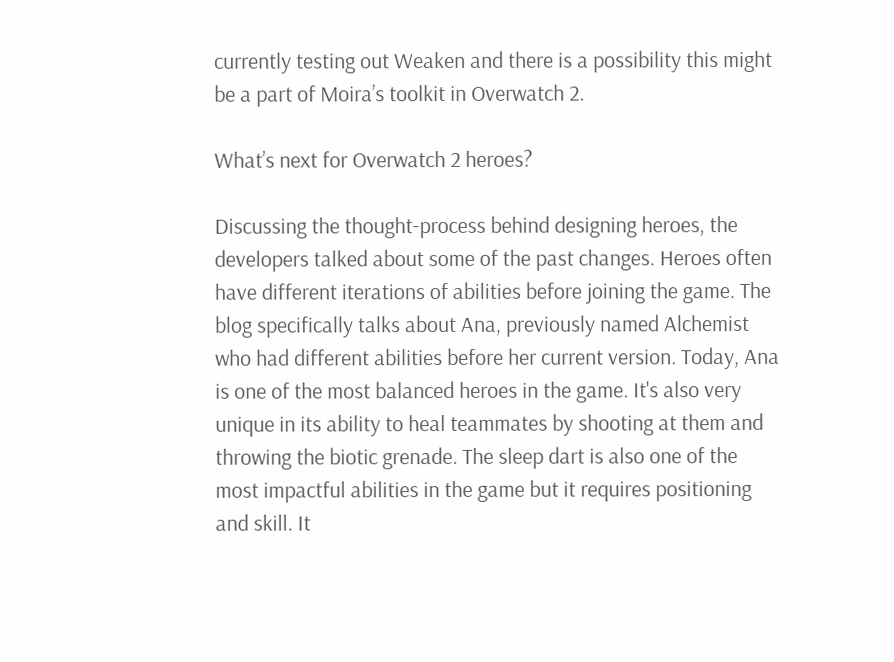currently testing out Weaken and there is a possibility this might be a part of Moira’s toolkit in Overwatch 2.

What’s next for Overwatch 2 heroes?

Discussing the thought-process behind designing heroes, the developers talked about some of the past changes. Heroes often have different iterations of abilities before joining the game. The blog specifically talks about Ana, previously named Alchemist who had different abilities before her current version. Today, Ana is one of the most balanced heroes in the game. It's also very unique in its ability to heal teammates by shooting at them and throwing the biotic grenade. The sleep dart is also one of the most impactful abilities in the game but it requires positioning and skill. It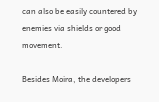can also be easily countered by enemies via shields or good movement.

Besides Moira, the developers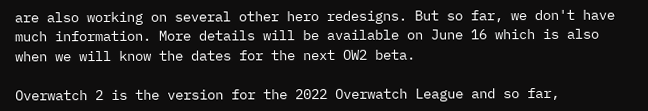are also working on several other hero redesigns. But so far, we don't have much information. More details will be available on June 16 which is also when we will know the dates for the next OW2 beta.

Overwatch 2 is the version for the 2022 Overwatch League and so far,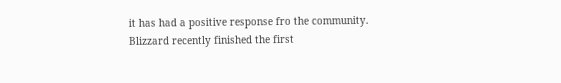it has had a positive response fro the community. Blizzard recently finished the first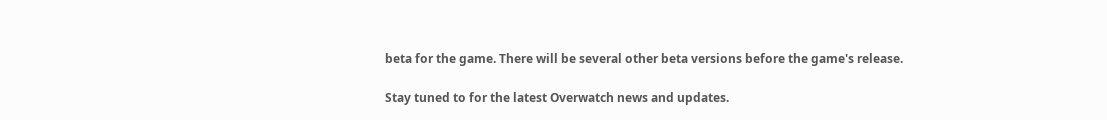beta for the game. There will be several other beta versions before the game's release.

Stay tuned to for the latest Overwatch news and updates.